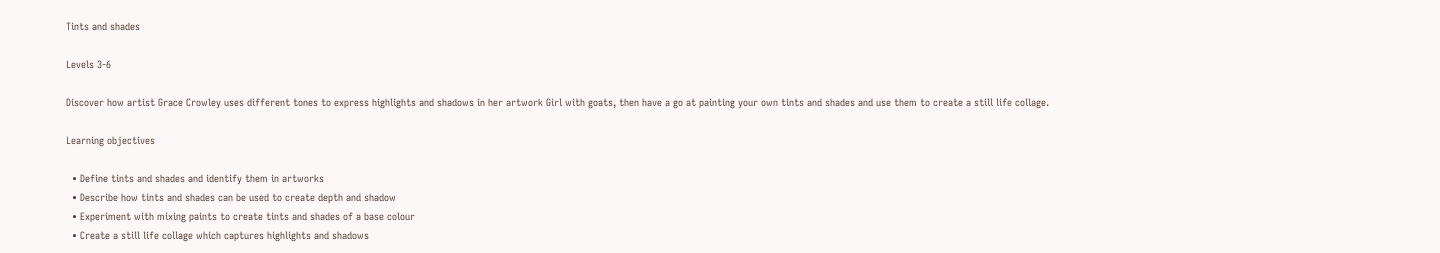Tints and shades

Levels 3-6

Discover how artist Grace Crowley uses different tones to express highlights and shadows in her artwork Girl with goats, then have a go at painting your own tints and shades and use them to create a still life collage.

Learning objectives

  • Define tints and shades and identify them in artworks
  • Describe how tints and shades can be used to create depth and shadow
  • Experiment with mixing paints to create tints and shades of a base colour
  • Create a still life collage which captures highlights and shadows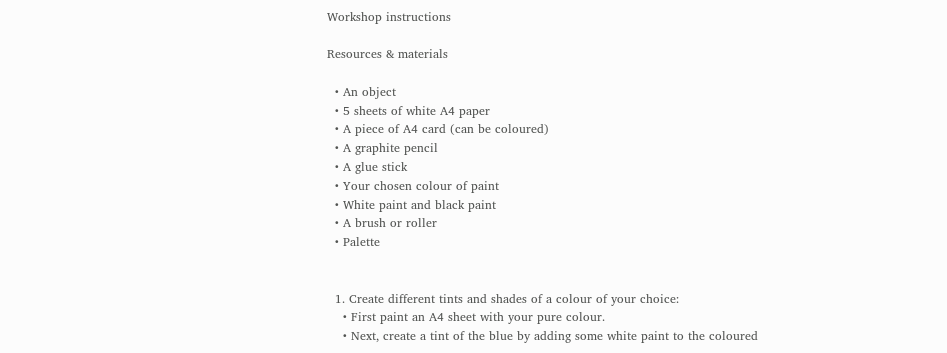Workshop instructions

Resources & materials

  • An object
  • 5 sheets of white A4 paper
  • A piece of A4 card (can be coloured)
  • A graphite pencil
  • A glue stick
  • Your chosen colour of paint
  • White paint and black paint
  • A brush or roller
  • Palette


  1. Create different tints and shades of a colour of your choice:
    • First paint an A4 sheet with your pure colour.
    • Next, create a tint of the blue by adding some white paint to the coloured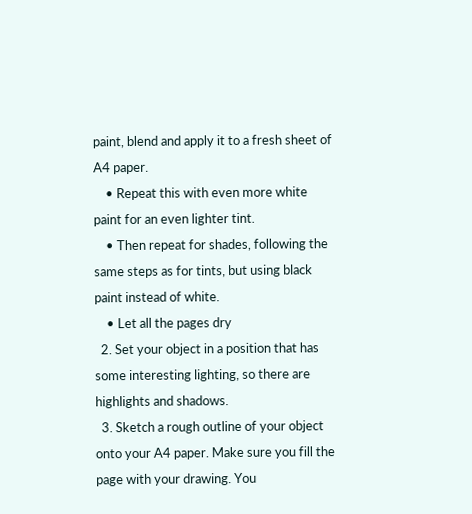paint, blend and apply it to a fresh sheet of A4 paper.
    • Repeat this with even more white paint for an even lighter tint.
    • Then repeat for shades, following the same steps as for tints, but using black paint instead of white.
    • Let all the pages dry
  2. Set your object in a position that has some interesting lighting, so there are highlights and shadows.
  3. Sketch a rough outline of your object onto your A4 paper. Make sure you fill the page with your drawing. You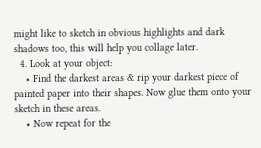might like to sketch in obvious highlights and dark shadows too, this will help you collage later.
  4. Look at your object:
    • Find the darkest areas & rip your darkest piece of painted paper into their shapes. Now glue them onto your sketch in these areas.
    • Now repeat for the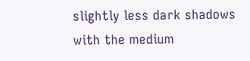slightly less dark shadows with the medium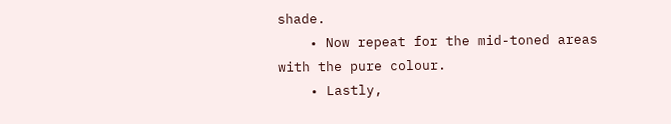shade.
    • Now repeat for the mid-toned areas with the pure colour.
    • Lastly,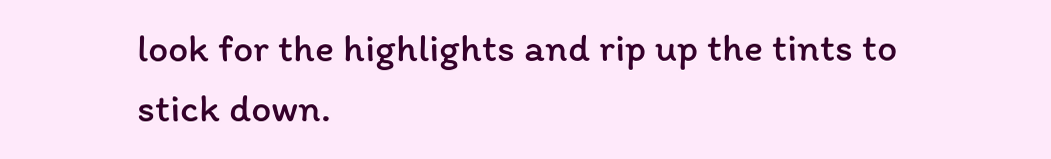look for the highlights and rip up the tints to stick down.